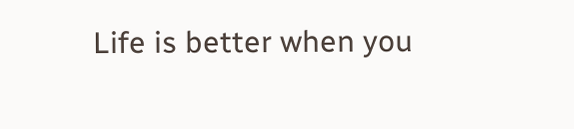Life is better when you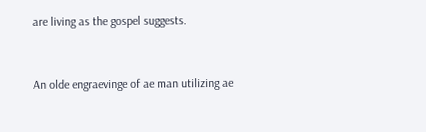are living as the gospel suggests.


An olde engraevinge of ae man utilizing ae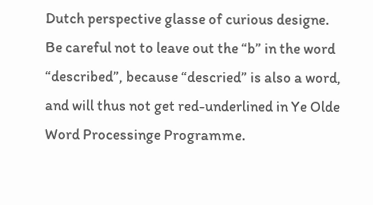Dutch perspective glasse of curious designe.
Be careful not to leave out the “b” in the word “described”, because “descried” is also a word, and will thus not get red-underlined in Ye Olde Word Processinge Programme.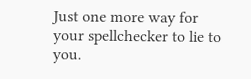Just one more way for your spellchecker to lie to you.